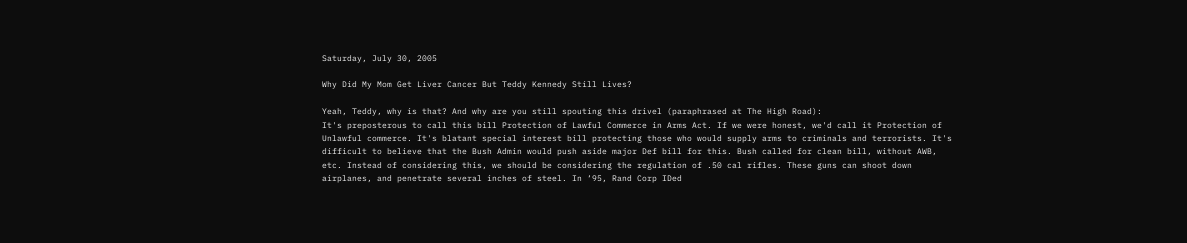Saturday, July 30, 2005

Why Did My Mom Get Liver Cancer But Teddy Kennedy Still Lives?

Yeah, Teddy, why is that? And why are you still spouting this drivel (paraphrased at The High Road):
It's preposterous to call this bill Protection of Lawful Commerce in Arms Act. If we were honest, we'd call it Protection of Unlawful commerce. It's blatant special interest bill protecting those who would supply arms to criminals and terrorists. It's difficult to believe that the Bush Admin would push aside major Def bill for this. Bush called for clean bill, without AWB, etc. Instead of considering this, we should be considering the regulation of .50 cal rifles. These guns can shoot down airplanes, and penetrate several inches of steel. In ‘95, Rand Corp IDed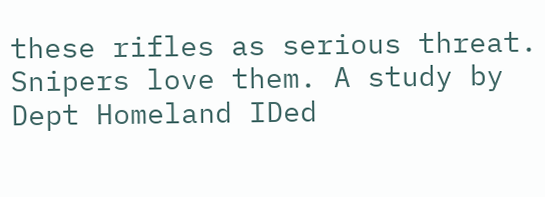these rifles as serious threat. Snipers love them. A study by Dept Homeland IDed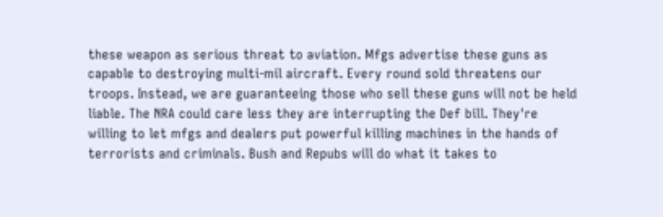these weapon as serious threat to aviation. Mfgs advertise these guns as capable to destroying multi-mil aircraft. Every round sold threatens our troops. Instead, we are guaranteeing those who sell these guns will not be held liable. The NRA could care less they are interrupting the Def bill. They're willing to let mfgs and dealers put powerful killing machines in the hands of terrorists and criminals. Bush and Repubs will do what it takes to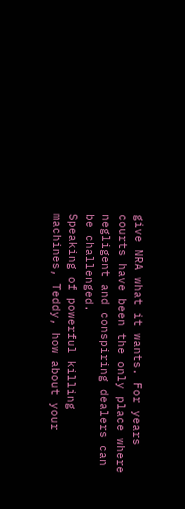give NRA what it wants. For years courts have been the only place where negligent and conspiring dealers can be challenged.
Speaking of powerful killing machines, Teddy, how about your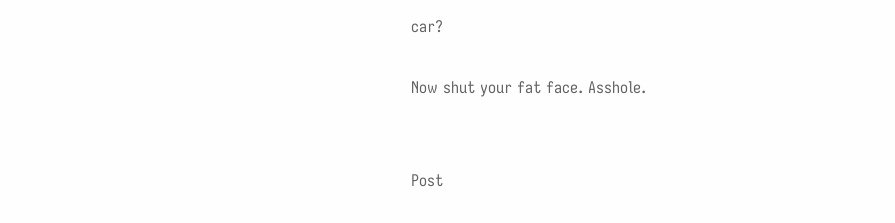car?

Now shut your fat face. Asshole.


Post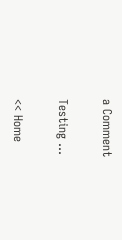a Comment

Testing ...

<< Home